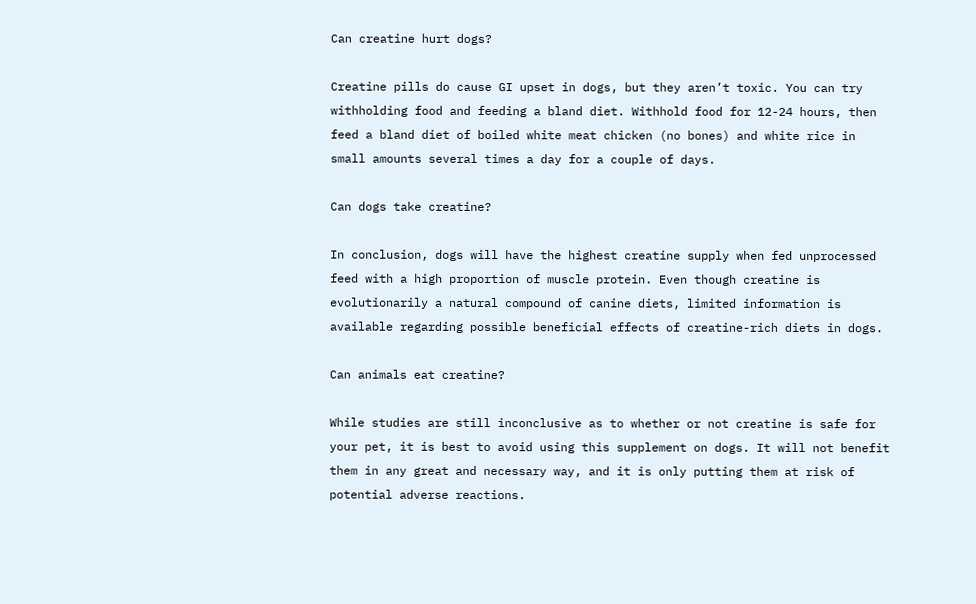Can creatine hurt dogs?

Creatine pills do cause GI upset in dogs, but they aren’t toxic. You can try withholding food and feeding a bland diet. Withhold food for 12-24 hours, then feed a bland diet of boiled white meat chicken (no bones) and white rice in small amounts several times a day for a couple of days.

Can dogs take creatine?

In conclusion, dogs will have the highest creatine supply when fed unprocessed feed with a high proportion of muscle protein. Even though creatine is evolutionarily a natural compound of canine diets, limited information is available regarding possible beneficial effects of creatine-rich diets in dogs.

Can animals eat creatine?

While studies are still inconclusive as to whether or not creatine is safe for your pet, it is best to avoid using this supplement on dogs. It will not benefit them in any great and necessary way, and it is only putting them at risk of potential adverse reactions.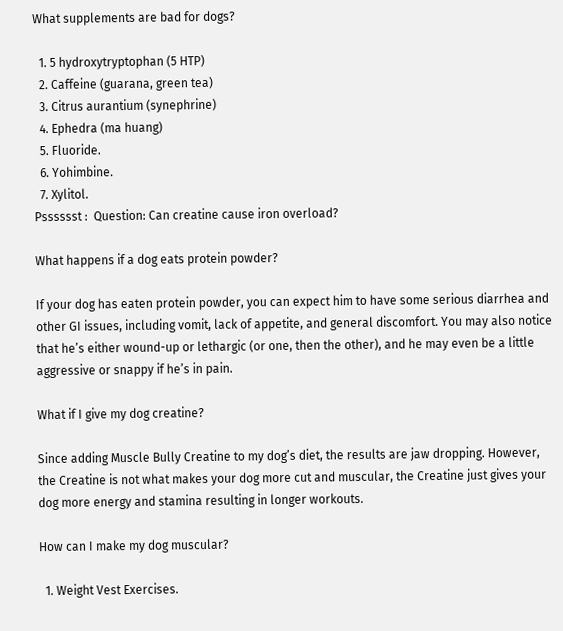What supplements are bad for dogs?

  1. 5 hydroxytryptophan (5 HTP)
  2. Caffeine (guarana, green tea)
  3. Citrus aurantium (synephrine)
  4. Ephedra (ma huang)
  5. Fluoride.
  6. Yohimbine.
  7. Xylitol.
Psssssst :  Question: Can creatine cause iron overload?

What happens if a dog eats protein powder?

If your dog has eaten protein powder, you can expect him to have some serious diarrhea and other GI issues, including vomit, lack of appetite, and general discomfort. You may also notice that he’s either wound-up or lethargic (or one, then the other), and he may even be a little aggressive or snappy if he’s in pain.

What if I give my dog creatine?

Since adding Muscle Bully Creatine to my dog’s diet, the results are jaw dropping. However, the Creatine is not what makes your dog more cut and muscular, the Creatine just gives your dog more energy and stamina resulting in longer workouts.

How can I make my dog muscular?

  1. Weight Vest Exercises.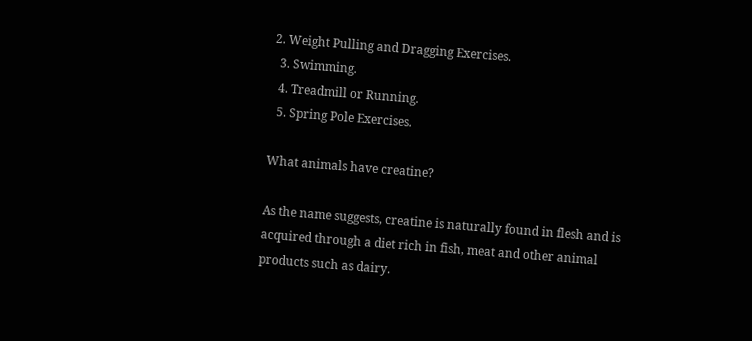2. Weight Pulling and Dragging Exercises.
  3. Swimming.
  4. Treadmill or Running.
  5. Spring Pole Exercises.

What animals have creatine?

As the name suggests, creatine is naturally found in flesh and is acquired through a diet rich in fish, meat and other animal products such as dairy.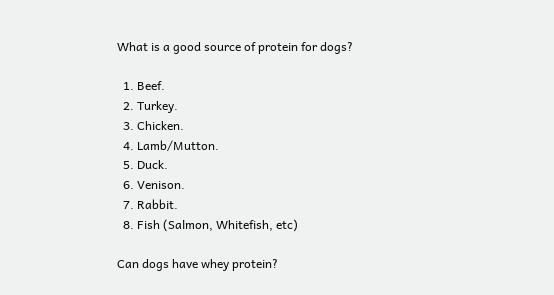What is a good source of protein for dogs?

  1. Beef.
  2. Turkey.
  3. Chicken.
  4. Lamb/Mutton.
  5. Duck.
  6. Venison.
  7. Rabbit.
  8. Fish (Salmon, Whitefish, etc)

Can dogs have whey protein?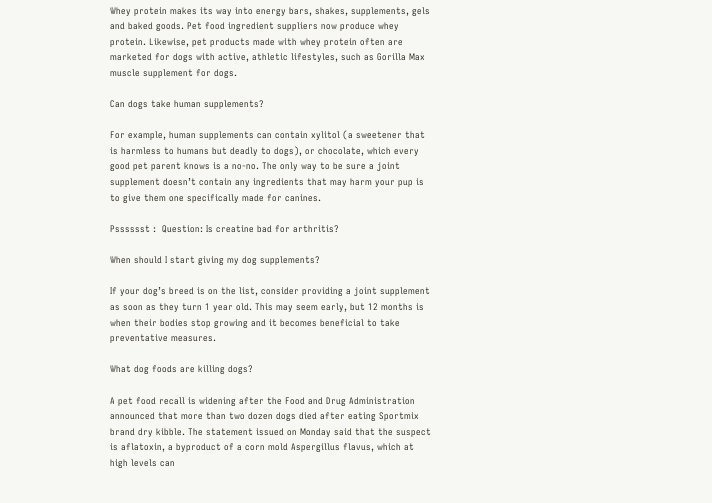Whey protein makes its way into energy bars, shakes, supplements, gels and baked goods. Pet food ingredient suppliers now produce whey protein. Likewise, pet products made with whey protein often are marketed for dogs with active, athletic lifestyles, such as Gorilla Max muscle supplement for dogs.

Can dogs take human supplements?

For example, human supplements can contain xylitol (a sweetener that is harmless to humans but deadly to dogs), or chocolate, which every good pet parent knows is a no-no. The only way to be sure a joint supplement doesn’t contain any ingredients that may harm your pup is to give them one specifically made for canines.

Psssssst :  Question: Is creatine bad for arthritis?

When should I start giving my dog supplements?

If your dog’s breed is on the list, consider providing a joint supplement as soon as they turn 1 year old. This may seem early, but 12 months is when their bodies stop growing and it becomes beneficial to take preventative measures.

What dog foods are killing dogs?

A pet food recall is widening after the Food and Drug Administration announced that more than two dozen dogs died after eating Sportmix brand dry kibble. The statement issued on Monday said that the suspect is aflatoxin, a byproduct of a corn mold Aspergillus flavus, which at high levels can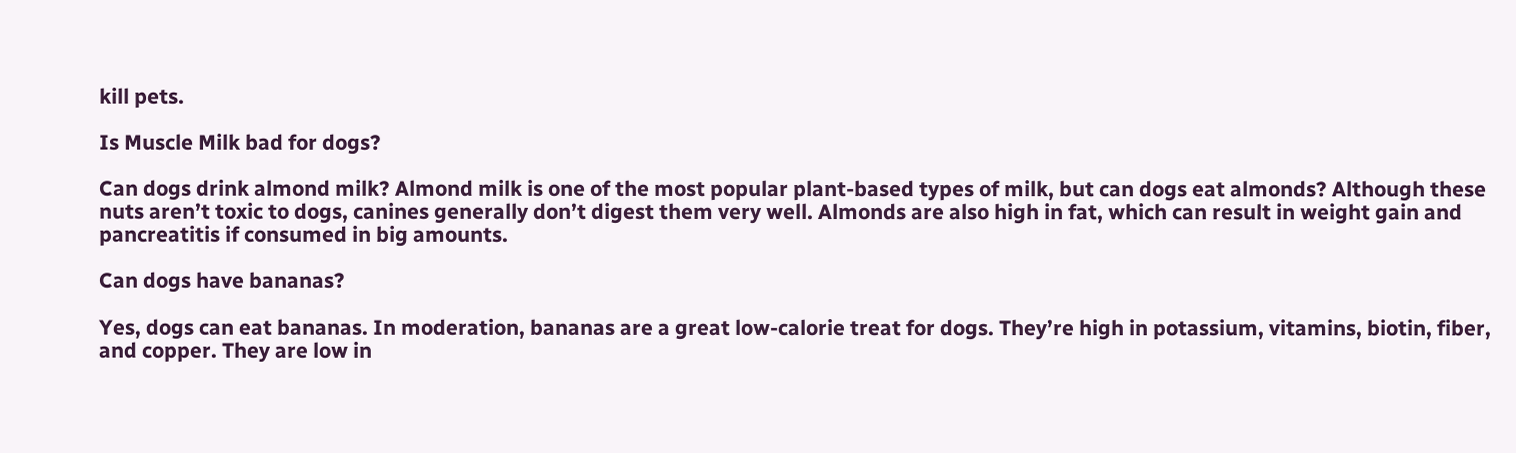kill pets.

Is Muscle Milk bad for dogs?

Can dogs drink almond milk? Almond milk is one of the most popular plant-based types of milk, but can dogs eat almonds? Although these nuts aren’t toxic to dogs, canines generally don’t digest them very well. Almonds are also high in fat, which can result in weight gain and pancreatitis if consumed in big amounts.

Can dogs have bananas?

Yes, dogs can eat bananas. In moderation, bananas are a great low-calorie treat for dogs. They’re high in potassium, vitamins, biotin, fiber, and copper. They are low in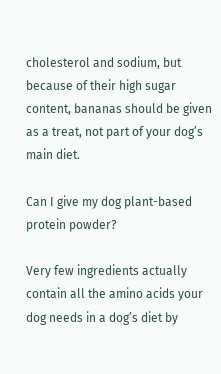cholesterol and sodium, but because of their high sugar content, bananas should be given as a treat, not part of your dog’s main diet.

Can I give my dog plant-based protein powder?

Very few ingredients actually contain all the amino acids your dog needs in a dog’s diet by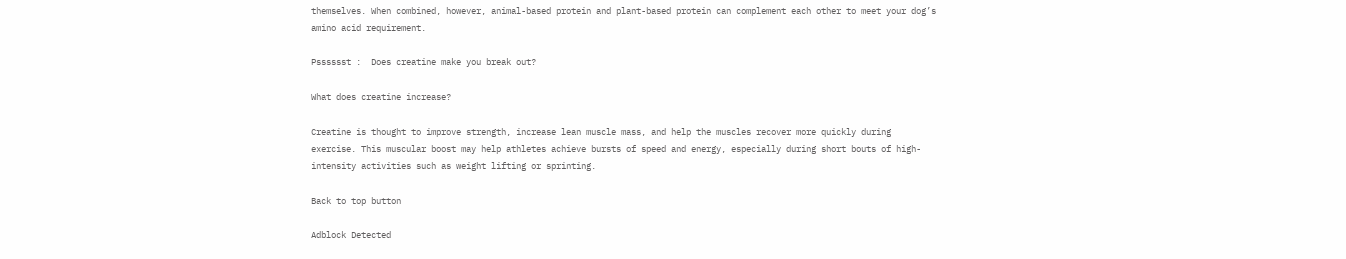themselves. When combined, however, animal-based protein and plant-based protein can complement each other to meet your dog’s amino acid requirement.

Psssssst :  Does creatine make you break out?

What does creatine increase?

Creatine is thought to improve strength, increase lean muscle mass, and help the muscles recover more quickly during exercise. This muscular boost may help athletes achieve bursts of speed and energy, especially during short bouts of high-intensity activities such as weight lifting or sprinting.

Back to top button

Adblock Detected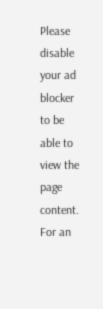Please disable your ad blocker to be able to view the page content. For an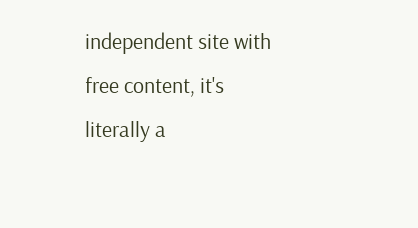independent site with free content, it's literally a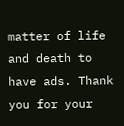matter of life and death to have ads. Thank you for your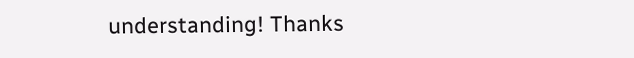understanding! Thanks